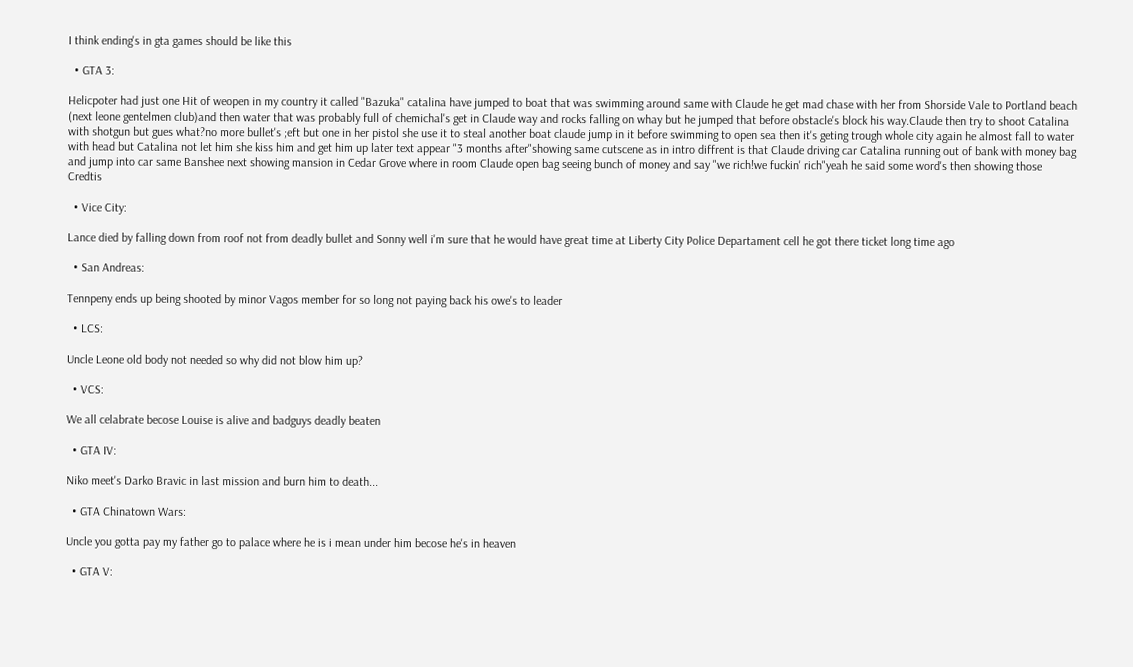I think ending's in gta games should be like this

  • GTA 3:

Helicpoter had just one Hit of weopen in my country it called "Bazuka" catalina have jumped to boat that was swimming around same with Claude he get mad chase with her from Shorside Vale to Portland beach (next leone gentelmen club)and then water that was probably full of chemichal's get in Claude way and rocks falling on whay but he jumped that before obstacle's block his way.Claude then try to shoot Catalina with shotgun but gues what?no more bullet's ;eft but one in her pistol she use it to steal another boat claude jump in it before swimming to open sea then it's geting trough whole city again he almost fall to water with head but Catalina not let him she kiss him and get him up later text appear "3 months after"showing same cutscene as in intro diffrent is that Claude driving car Catalina running out of bank with money bag and jump into car same Banshee next showing mansion in Cedar Grove where in room Claude open bag seeing bunch of money and say "we rich!we fuckin' rich"yeah he said some word's then showing those Credtis

  • Vice City:

Lance died by falling down from roof not from deadly bullet and Sonny well i'm sure that he would have great time at Liberty City Police Departament cell he got there ticket long time ago

  • San Andreas:

Tennpeny ends up being shooted by minor Vagos member for so long not paying back his owe's to leader

  • LCS:

Uncle Leone old body not needed so why did not blow him up?

  • VCS:

We all celabrate becose Louise is alive and badguys deadly beaten

  • GTA IV:

Niko meet's Darko Bravic in last mission and burn him to death...

  • GTA Chinatown Wars:

Uncle you gotta pay my father go to palace where he is i mean under him becose he's in heaven

  • GTA V: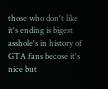those who don't like it's ending is bigest asshole's in history of GTA fans becose it's nice but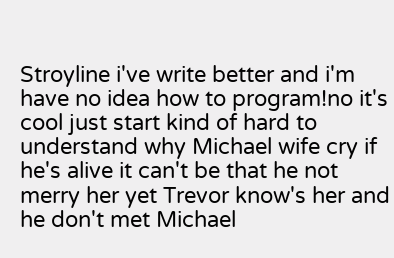Stroyline i've write better and i'm have no idea how to program!no it's cool just start kind of hard to understand why Michael wife cry if he's alive it can't be that he not merry her yet Trevor know's her and he don't met Michael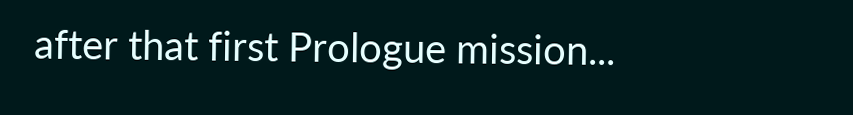after that first Prologue mission...